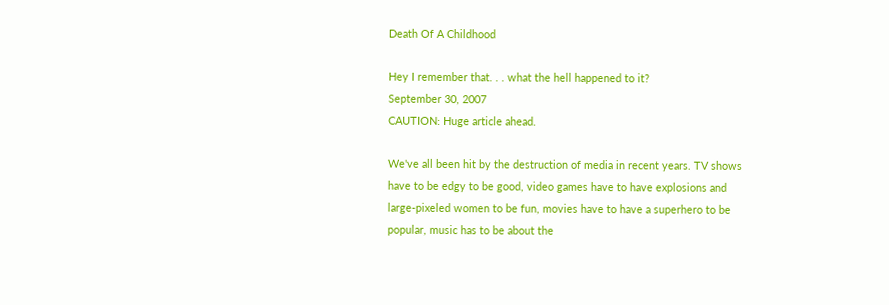Death Of A Childhood

Hey I remember that. . . what the hell happened to it?
September 30, 2007
CAUTION: Huge article ahead.

We've all been hit by the destruction of media in recent years. TV shows have to be edgy to be good, video games have to have explosions and large-pixeled women to be fun, movies have to have a superhero to be popular, music has to be about the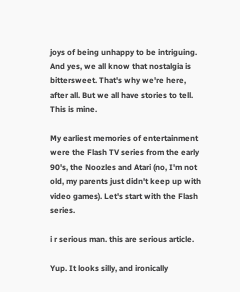joys of being unhappy to be intriguing. And yes, we all know that nostalgia is bittersweet. That's why we're here, after all. But we all have stories to tell. This is mine.

My earliest memories of entertainment were the Flash TV series from the early 90's, the Noozles and Atari (no, I'm not old, my parents just didn't keep up with video games). Let's start with the Flash series.

i r serious man. this are serious article.

Yup. It looks silly, and ironically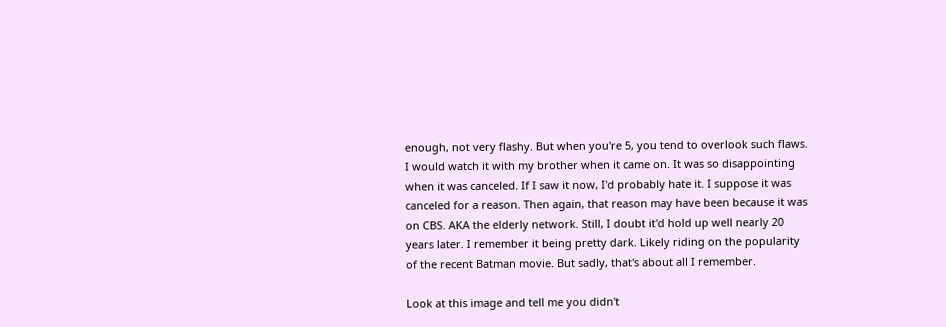enough, not very flashy. But when you're 5, you tend to overlook such flaws. I would watch it with my brother when it came on. It was so disappointing when it was canceled. If I saw it now, I'd probably hate it. I suppose it was canceled for a reason. Then again, that reason may have been because it was on CBS. AKA the elderly network. Still, I doubt it'd hold up well nearly 20 years later. I remember it being pretty dark. Likely riding on the popularity of the recent Batman movie. But sadly, that's about all I remember.

Look at this image and tell me you didn't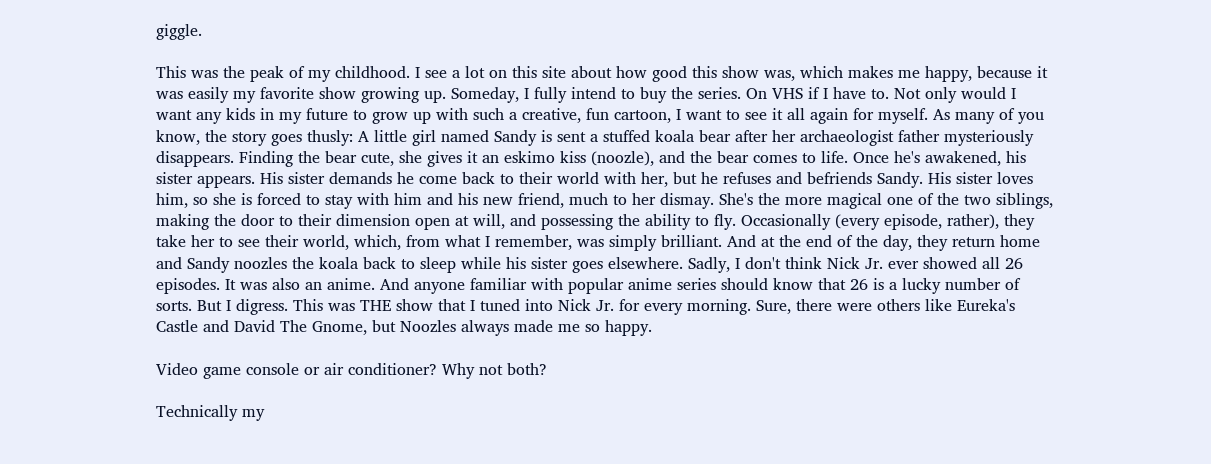giggle.

This was the peak of my childhood. I see a lot on this site about how good this show was, which makes me happy, because it was easily my favorite show growing up. Someday, I fully intend to buy the series. On VHS if I have to. Not only would I want any kids in my future to grow up with such a creative, fun cartoon, I want to see it all again for myself. As many of you know, the story goes thusly: A little girl named Sandy is sent a stuffed koala bear after her archaeologist father mysteriously disappears. Finding the bear cute, she gives it an eskimo kiss (noozle), and the bear comes to life. Once he's awakened, his sister appears. His sister demands he come back to their world with her, but he refuses and befriends Sandy. His sister loves him, so she is forced to stay with him and his new friend, much to her dismay. She's the more magical one of the two siblings, making the door to their dimension open at will, and possessing the ability to fly. Occasionally (every episode, rather), they take her to see their world, which, from what I remember, was simply brilliant. And at the end of the day, they return home and Sandy noozles the koala back to sleep while his sister goes elsewhere. Sadly, I don't think Nick Jr. ever showed all 26 episodes. It was also an anime. And anyone familiar with popular anime series should know that 26 is a lucky number of sorts. But I digress. This was THE show that I tuned into Nick Jr. for every morning. Sure, there were others like Eureka's Castle and David The Gnome, but Noozles always made me so happy.

Video game console or air conditioner? Why not both?

Technically my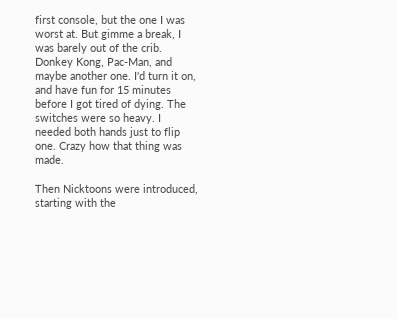first console, but the one I was worst at. But gimme a break, I was barely out of the crib. Donkey Kong, Pac-Man, and maybe another one. I'd turn it on, and have fun for 15 minutes before I got tired of dying. The switches were so heavy. I needed both hands just to flip one. Crazy how that thing was made.

Then Nicktoons were introduced, starting with the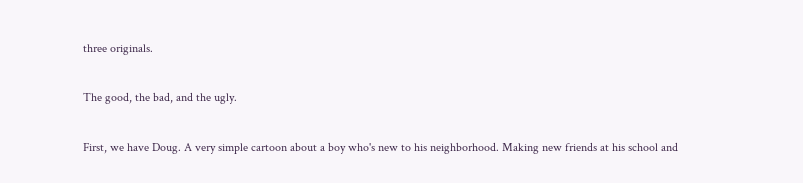three originals.

The good, the bad, and the ugly.

First, we have Doug. A very simple cartoon about a boy who's new to his neighborhood. Making new friends at his school and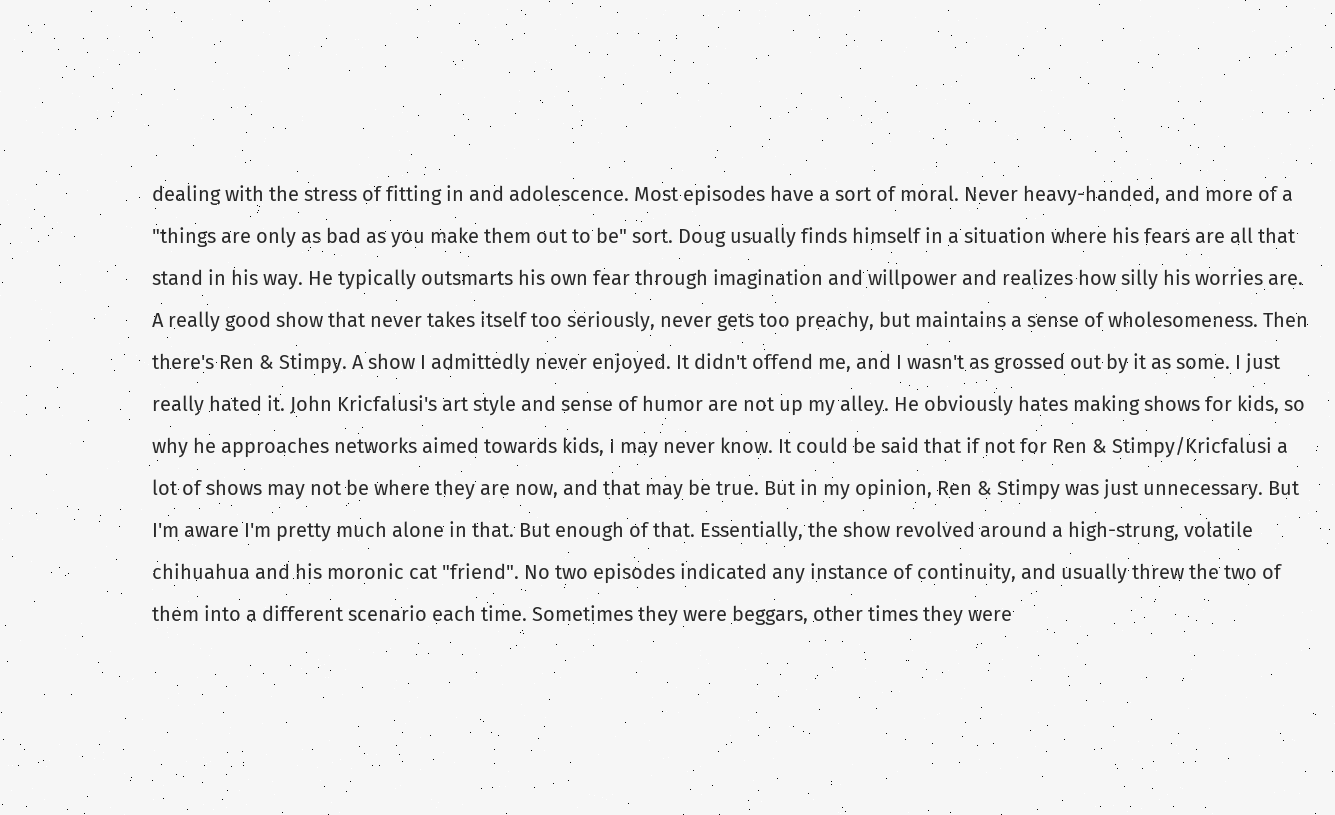dealing with the stress of fitting in and adolescence. Most episodes have a sort of moral. Never heavy-handed, and more of a "things are only as bad as you make them out to be" sort. Doug usually finds himself in a situation where his fears are all that stand in his way. He typically outsmarts his own fear through imagination and willpower and realizes how silly his worries are. A really good show that never takes itself too seriously, never gets too preachy, but maintains a sense of wholesomeness. Then there's Ren & Stimpy. A show I admittedly never enjoyed. It didn't offend me, and I wasn't as grossed out by it as some. I just really hated it. John Kricfalusi's art style and sense of humor are not up my alley. He obviously hates making shows for kids, so why he approaches networks aimed towards kids, I may never know. It could be said that if not for Ren & Stimpy/Kricfalusi a lot of shows may not be where they are now, and that may be true. But in my opinion, Ren & Stimpy was just unnecessary. But I'm aware I'm pretty much alone in that. But enough of that. Essentially, the show revolved around a high-strung, volatile chihuahua and his moronic cat "friend". No two episodes indicated any instance of continuity, and usually threw the two of them into a different scenario each time. Sometimes they were beggars, other times they were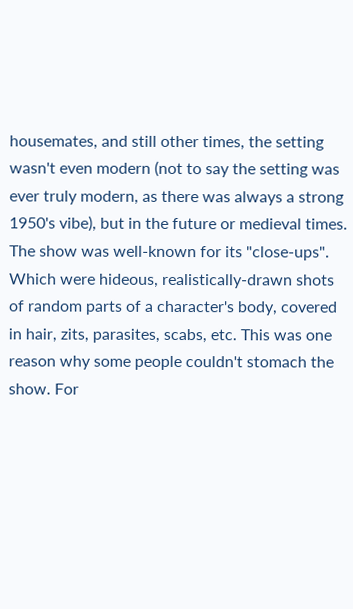housemates, and still other times, the setting wasn't even modern (not to say the setting was ever truly modern, as there was always a strong 1950's vibe), but in the future or medieval times. The show was well-known for its "close-ups". Which were hideous, realistically-drawn shots of random parts of a character's body, covered in hair, zits, parasites, scabs, etc. This was one reason why some people couldn't stomach the show. For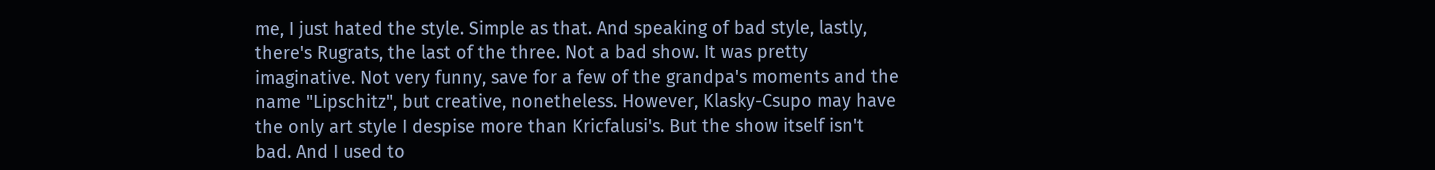me, I just hated the style. Simple as that. And speaking of bad style, lastly, there's Rugrats, the last of the three. Not a bad show. It was pretty imaginative. Not very funny, save for a few of the grandpa's moments and the name "Lipschitz", but creative, nonetheless. However, Klasky-Csupo may have the only art style I despise more than Kricfalusi's. But the show itself isn't bad. And I used to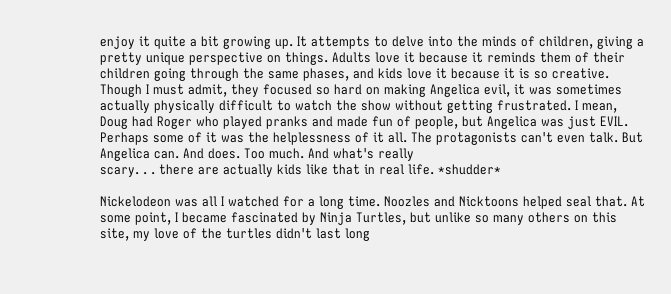enjoy it quite a bit growing up. It attempts to delve into the minds of children, giving a pretty unique perspective on things. Adults love it because it reminds them of their children going through the same phases, and kids love it because it is so creative. Though I must admit, they focused so hard on making Angelica evil, it was sometimes actually physically difficult to watch the show without getting frustrated. I mean, Doug had Roger who played pranks and made fun of people, but Angelica was just EVIL. Perhaps some of it was the helplessness of it all. The protagonists can't even talk. But Angelica can. And does. Too much. And what's really
scary. . . there are actually kids like that in real life. *shudder*

Nickelodeon was all I watched for a long time. Noozles and Nicktoons helped seal that. At some point, I became fascinated by Ninja Turtles, but unlike so many others on this site, my love of the turtles didn't last long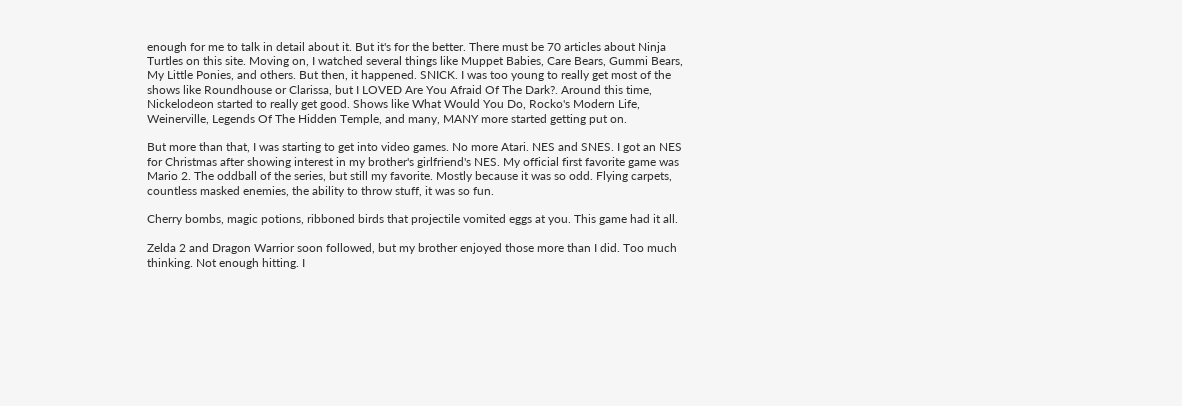enough for me to talk in detail about it. But it's for the better. There must be 70 articles about Ninja Turtles on this site. Moving on, I watched several things like Muppet Babies, Care Bears, Gummi Bears, My Little Ponies, and others. But then, it happened. SNICK. I was too young to really get most of the shows like Roundhouse or Clarissa, but I LOVED Are You Afraid Of The Dark?. Around this time, Nickelodeon started to really get good. Shows like What Would You Do, Rocko's Modern Life, Weinerville, Legends Of The Hidden Temple, and many, MANY more started getting put on.

But more than that, I was starting to get into video games. No more Atari. NES and SNES. I got an NES for Christmas after showing interest in my brother's girlfriend's NES. My official first favorite game was Mario 2. The oddball of the series, but still my favorite. Mostly because it was so odd. Flying carpets, countless masked enemies, the ability to throw stuff, it was so fun.

Cherry bombs, magic potions, ribboned birds that projectile vomited eggs at you. This game had it all.

Zelda 2 and Dragon Warrior soon followed, but my brother enjoyed those more than I did. Too much thinking. Not enough hitting. I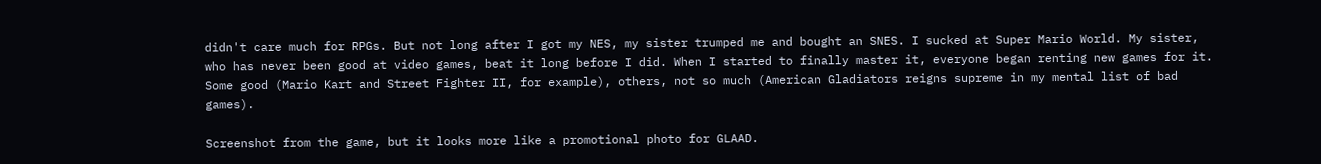didn't care much for RPGs. But not long after I got my NES, my sister trumped me and bought an SNES. I sucked at Super Mario World. My sister, who has never been good at video games, beat it long before I did. When I started to finally master it, everyone began renting new games for it. Some good (Mario Kart and Street Fighter II, for example), others, not so much (American Gladiators reigns supreme in my mental list of bad games).

Screenshot from the game, but it looks more like a promotional photo for GLAAD.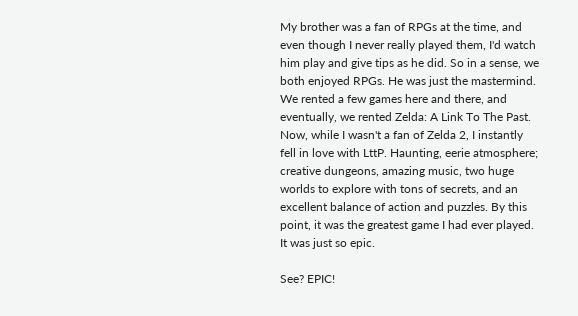My brother was a fan of RPGs at the time, and even though I never really played them, I'd watch him play and give tips as he did. So in a sense, we both enjoyed RPGs. He was just the mastermind. We rented a few games here and there, and eventually, we rented Zelda: A Link To The Past. Now, while I wasn't a fan of Zelda 2, I instantly fell in love with LttP. Haunting, eerie atmosphere; creative dungeons, amazing music, two huge worlds to explore with tons of secrets, and an excellent balance of action and puzzles. By this point, it was the greatest game I had ever played. It was just so epic.

See? EPIC!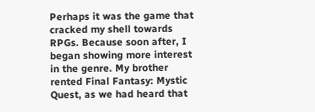Perhaps it was the game that cracked my shell towards RPGs. Because soon after, I began showing more interest in the genre. My brother rented Final Fantasy: Mystic Quest, as we had heard that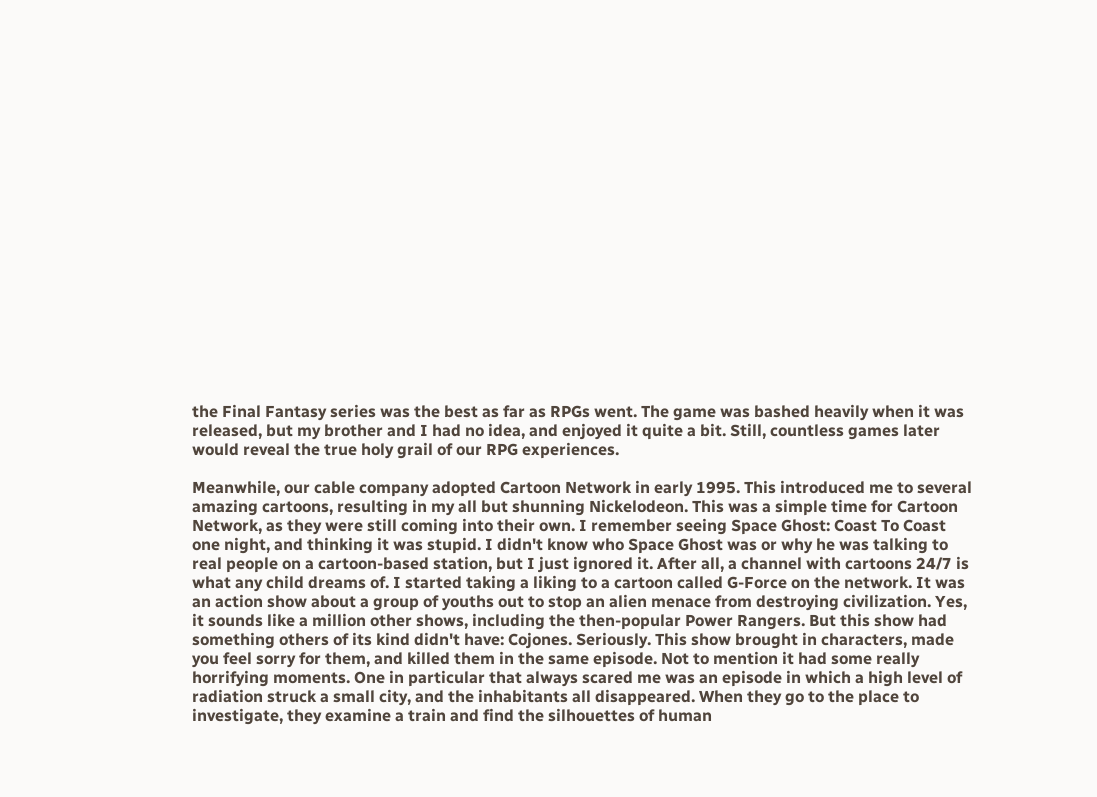the Final Fantasy series was the best as far as RPGs went. The game was bashed heavily when it was released, but my brother and I had no idea, and enjoyed it quite a bit. Still, countless games later would reveal the true holy grail of our RPG experiences.

Meanwhile, our cable company adopted Cartoon Network in early 1995. This introduced me to several amazing cartoons, resulting in my all but shunning Nickelodeon. This was a simple time for Cartoon Network, as they were still coming into their own. I remember seeing Space Ghost: Coast To Coast one night, and thinking it was stupid. I didn't know who Space Ghost was or why he was talking to real people on a cartoon-based station, but I just ignored it. After all, a channel with cartoons 24/7 is what any child dreams of. I started taking a liking to a cartoon called G-Force on the network. It was an action show about a group of youths out to stop an alien menace from destroying civilization. Yes, it sounds like a million other shows, including the then-popular Power Rangers. But this show had something others of its kind didn't have: Cojones. Seriously. This show brought in characters, made you feel sorry for them, and killed them in the same episode. Not to mention it had some really horrifying moments. One in particular that always scared me was an episode in which a high level of radiation struck a small city, and the inhabitants all disappeared. When they go to the place to investigate, they examine a train and find the silhouettes of human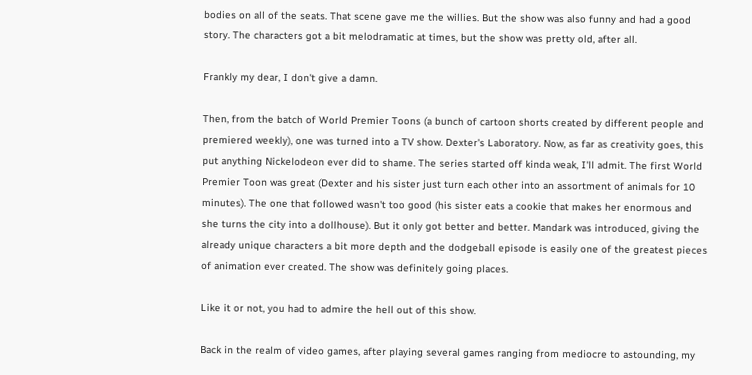bodies on all of the seats. That scene gave me the willies. But the show was also funny and had a good story. The characters got a bit melodramatic at times, but the show was pretty old, after all.

Frankly my dear, I don't give a damn.

Then, from the batch of World Premier Toons (a bunch of cartoon shorts created by different people and premiered weekly), one was turned into a TV show. Dexter's Laboratory. Now, as far as creativity goes, this put anything Nickelodeon ever did to shame. The series started off kinda weak, I'll admit. The first World Premier Toon was great (Dexter and his sister just turn each other into an assortment of animals for 10 minutes). The one that followed wasn't too good (his sister eats a cookie that makes her enormous and she turns the city into a dollhouse). But it only got better and better. Mandark was introduced, giving the already unique characters a bit more depth and the dodgeball episode is easily one of the greatest pieces of animation ever created. The show was definitely going places.

Like it or not, you had to admire the hell out of this show.

Back in the realm of video games, after playing several games ranging from mediocre to astounding, my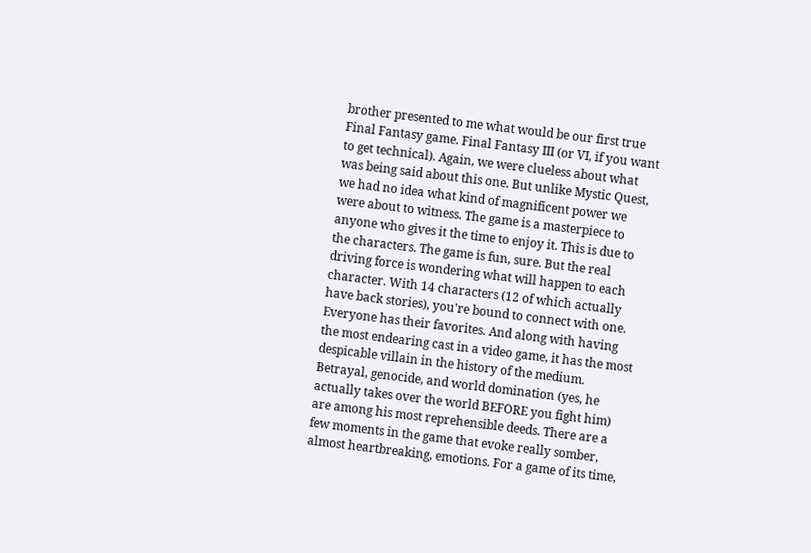brother presented to me what would be our first true Final Fantasy game. Final Fantasy III (or VI, if you want to get technical). Again, we were clueless about what was being said about this one. But unlike Mystic Quest, we had no idea what kind of magnificent power we were about to witness. The game is a masterpiece to anyone who gives it the time to enjoy it. This is due to the characters. The game is fun, sure. But the real driving force is wondering what will happen to each character. With 14 characters (12 of which actually have back stories), you're bound to connect with one. Everyone has their favorites. And along with having the most endearing cast in a video game, it has the most despicable villain in the history of the medium. Betrayal, genocide, and world domination (yes, he actually takes over the world BEFORE you fight him) are among his most reprehensible deeds. There are a few moments in the game that evoke really somber, almost heartbreaking, emotions. For a game of its time,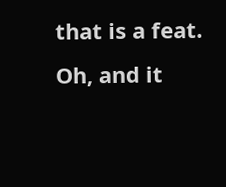that is a feat. Oh, and it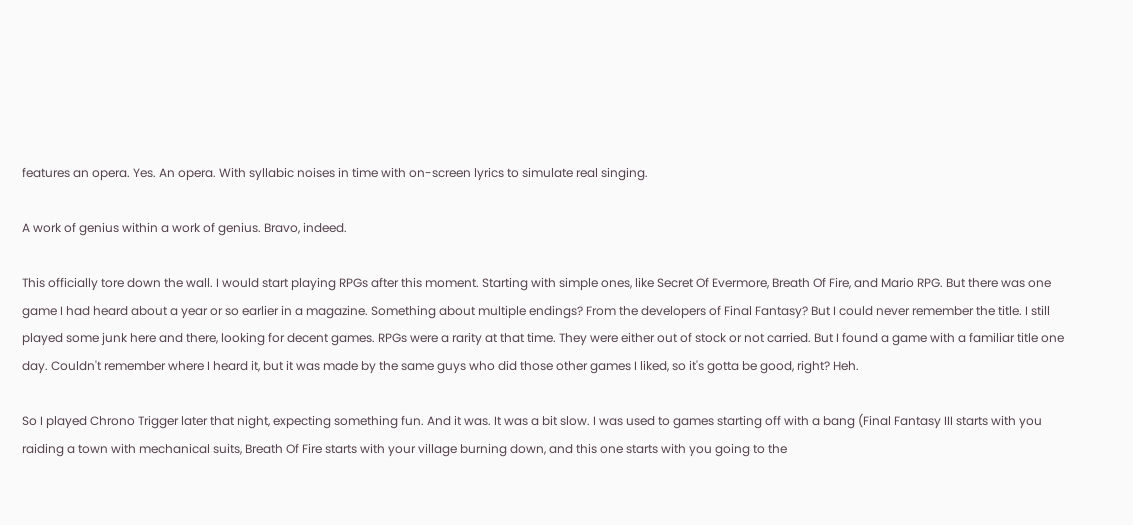features an opera. Yes. An opera. With syllabic noises in time with on-screen lyrics to simulate real singing.

A work of genius within a work of genius. Bravo, indeed.

This officially tore down the wall. I would start playing RPGs after this moment. Starting with simple ones, like Secret Of Evermore, Breath Of Fire, and Mario RPG. But there was one game I had heard about a year or so earlier in a magazine. Something about multiple endings? From the developers of Final Fantasy? But I could never remember the title. I still played some junk here and there, looking for decent games. RPGs were a rarity at that time. They were either out of stock or not carried. But I found a game with a familiar title one day. Couldn't remember where I heard it, but it was made by the same guys who did those other games I liked, so it's gotta be good, right? Heh.

So I played Chrono Trigger later that night, expecting something fun. And it was. It was a bit slow. I was used to games starting off with a bang (Final Fantasy III starts with you raiding a town with mechanical suits, Breath Of Fire starts with your village burning down, and this one starts with you going to the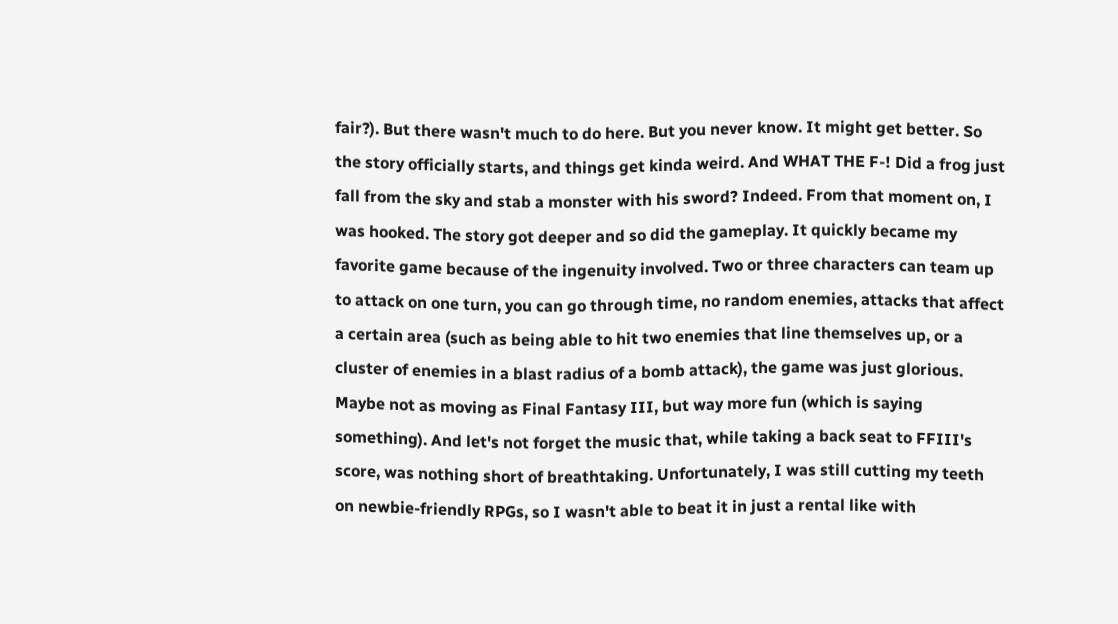fair?). But there wasn't much to do here. But you never know. It might get better. So the story officially starts, and things get kinda weird. And WHAT THE F-! Did a frog just fall from the sky and stab a monster with his sword? Indeed. From that moment on, I was hooked. The story got deeper and so did the gameplay. It quickly became my favorite game because of the ingenuity involved. Two or three characters can team up to attack on one turn, you can go through time, no random enemies, attacks that affect a certain area (such as being able to hit two enemies that line themselves up, or a cluster of enemies in a blast radius of a bomb attack), the game was just glorious. Maybe not as moving as Final Fantasy III, but way more fun (which is saying something). And let's not forget the music that, while taking a back seat to FFIII's score, was nothing short of breathtaking. Unfortunately, I was still cutting my teeth on newbie-friendly RPGs, so I wasn't able to beat it in just a rental like with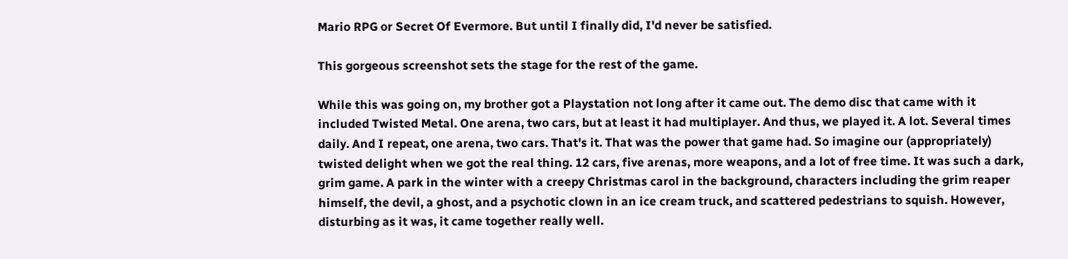Mario RPG or Secret Of Evermore. But until I finally did, I'd never be satisfied.

This gorgeous screenshot sets the stage for the rest of the game.

While this was going on, my brother got a Playstation not long after it came out. The demo disc that came with it included Twisted Metal. One arena, two cars, but at least it had multiplayer. And thus, we played it. A lot. Several times daily. And I repeat, one arena, two cars. That's it. That was the power that game had. So imagine our (appropriately) twisted delight when we got the real thing. 12 cars, five arenas, more weapons, and a lot of free time. It was such a dark, grim game. A park in the winter with a creepy Christmas carol in the background, characters including the grim reaper himself, the devil, a ghost, and a psychotic clown in an ice cream truck, and scattered pedestrians to squish. However, disturbing as it was, it came together really well.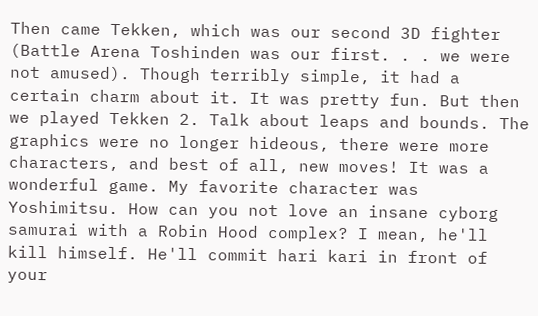Then came Tekken, which was our second 3D fighter (Battle Arena Toshinden was our first. . . we were not amused). Though terribly simple, it had a certain charm about it. It was pretty fun. But then we played Tekken 2. Talk about leaps and bounds. The graphics were no longer hideous, there were more characters, and best of all, new moves! It was a wonderful game. My favorite character was Yoshimitsu. How can you not love an insane cyborg samurai with a Robin Hood complex? I mean, he'll kill himself. He'll commit hari kari in front of your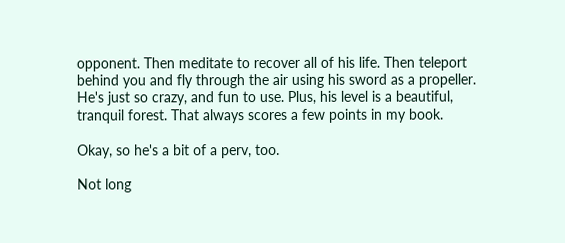opponent. Then meditate to recover all of his life. Then teleport behind you and fly through the air using his sword as a propeller. He's just so crazy, and fun to use. Plus, his level is a beautiful, tranquil forest. That always scores a few points in my book.

Okay, so he's a bit of a perv, too.

Not long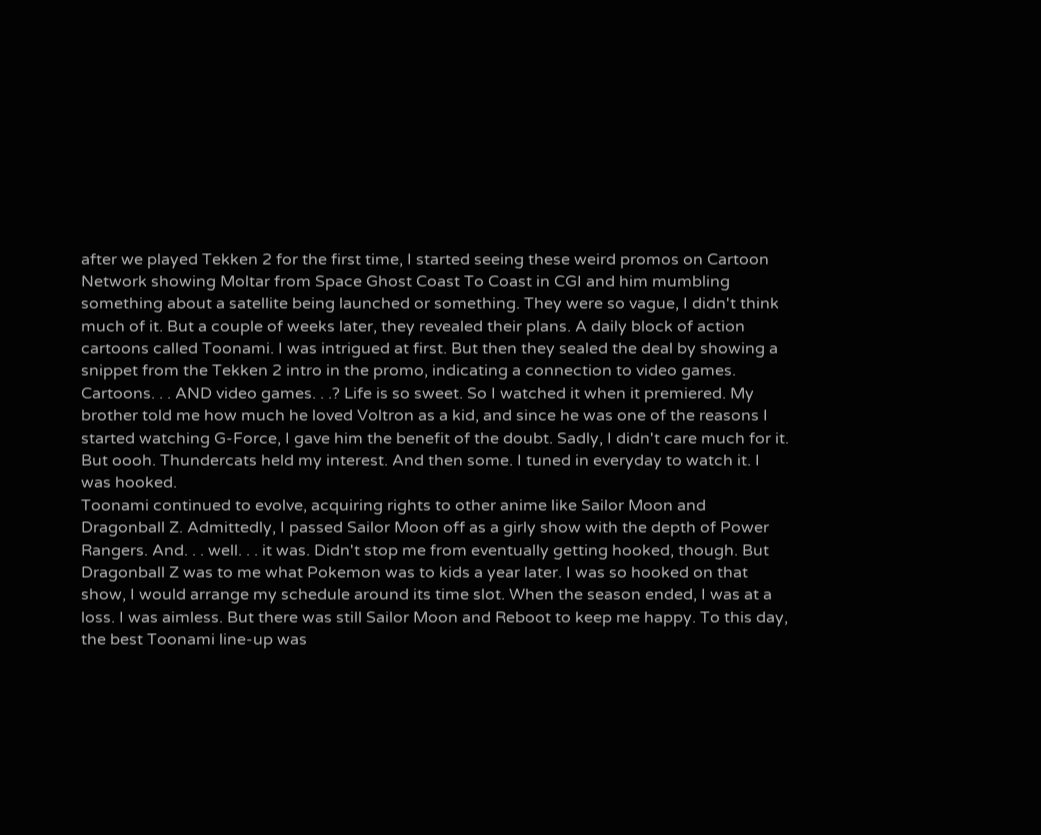after we played Tekken 2 for the first time, I started seeing these weird promos on Cartoon Network showing Moltar from Space Ghost Coast To Coast in CGI and him mumbling something about a satellite being launched or something. They were so vague, I didn't think much of it. But a couple of weeks later, they revealed their plans. A daily block of action cartoons called Toonami. I was intrigued at first. But then they sealed the deal by showing a snippet from the Tekken 2 intro in the promo, indicating a connection to video games. Cartoons. . . AND video games. . .? Life is so sweet. So I watched it when it premiered. My brother told me how much he loved Voltron as a kid, and since he was one of the reasons I started watching G-Force, I gave him the benefit of the doubt. Sadly, I didn't care much for it. But oooh. Thundercats held my interest. And then some. I tuned in everyday to watch it. I was hooked.
Toonami continued to evolve, acquiring rights to other anime like Sailor Moon and Dragonball Z. Admittedly, I passed Sailor Moon off as a girly show with the depth of Power Rangers. And. . . well. . . it was. Didn't stop me from eventually getting hooked, though. But Dragonball Z was to me what Pokemon was to kids a year later. I was so hooked on that show, I would arrange my schedule around its time slot. When the season ended, I was at a loss. I was aimless. But there was still Sailor Moon and Reboot to keep me happy. To this day, the best Toonami line-up was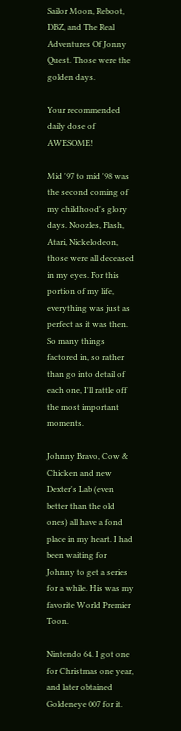Sailor Moon, Reboot, DBZ, and The Real Adventures Of Jonny Quest. Those were the golden days.

Your recommended daily dose of AWESOME!

Mid '97 to mid '98 was the second coming of my childhood's glory days. Noozles, Flash, Atari, Nickelodeon, those were all deceased in my eyes. For this portion of my life, everything was just as perfect as it was then. So many things factored in, so rather than go into detail of each one, I'll rattle off the most important moments.

Johnny Bravo, Cow & Chicken and new Dexter's Lab (even better than the old ones) all have a fond place in my heart. I had been waiting for Johnny to get a series for a while. His was my favorite World Premier Toon.

Nintendo 64. I got one for Christmas one year, and later obtained Goldeneye 007 for it.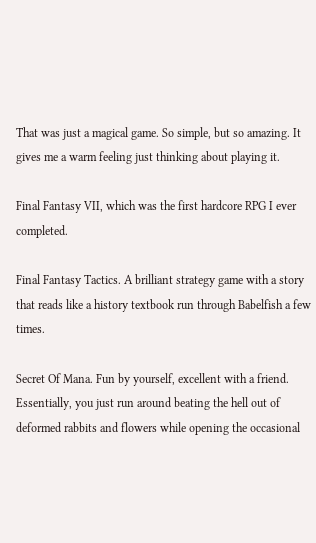That was just a magical game. So simple, but so amazing. It gives me a warm feeling just thinking about playing it.

Final Fantasy VII, which was the first hardcore RPG I ever completed.

Final Fantasy Tactics. A brilliant strategy game with a story that reads like a history textbook run through Babelfish a few times.

Secret Of Mana. Fun by yourself, excellent with a friend. Essentially, you just run around beating the hell out of deformed rabbits and flowers while opening the occasional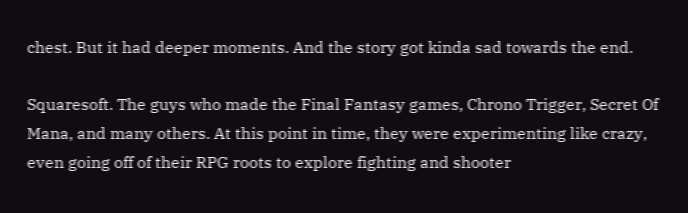chest. But it had deeper moments. And the story got kinda sad towards the end.

Squaresoft. The guys who made the Final Fantasy games, Chrono Trigger, Secret Of Mana, and many others. At this point in time, they were experimenting like crazy, even going off of their RPG roots to explore fighting and shooter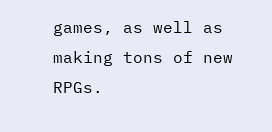games, as well as making tons of new RPGs.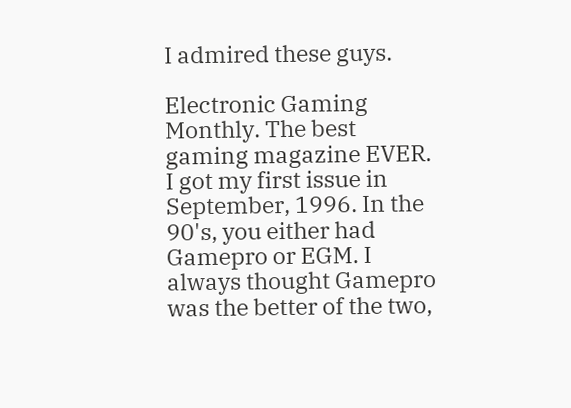I admired these guys.

Electronic Gaming Monthly. The best gaming magazine EVER. I got my first issue in September, 1996. In the 90's, you either had Gamepro or EGM. I always thought Gamepro was the better of the two,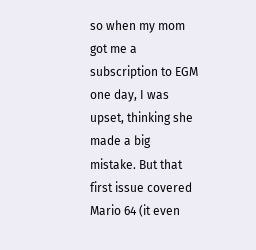so when my mom got me a subscription to EGM one day, I was upset, thinking she made a big mistake. But that first issue covered Mario 64 (it even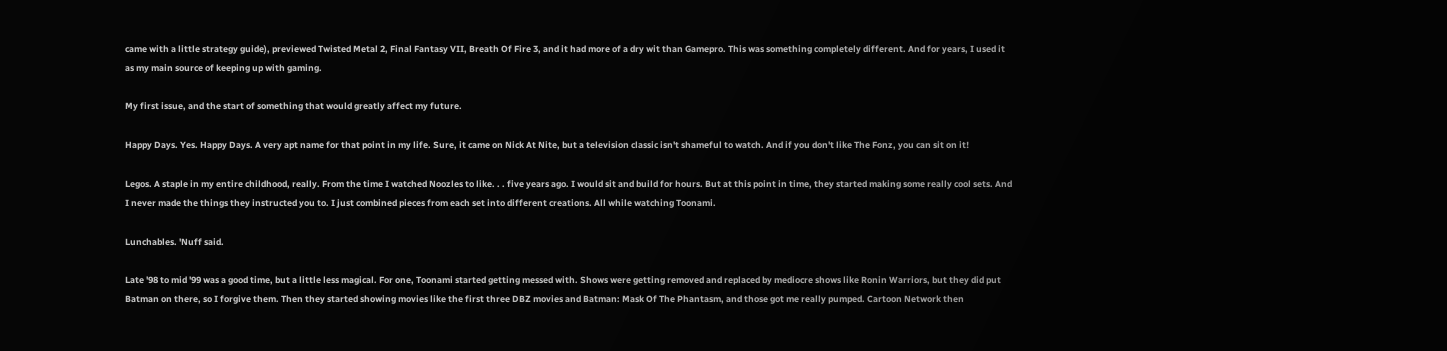came with a little strategy guide), previewed Twisted Metal 2, Final Fantasy VII, Breath Of Fire 3, and it had more of a dry wit than Gamepro. This was something completely different. And for years, I used it as my main source of keeping up with gaming.

My first issue, and the start of something that would greatly affect my future.

Happy Days. Yes. Happy Days. A very apt name for that point in my life. Sure, it came on Nick At Nite, but a television classic isn't shameful to watch. And if you don't like The Fonz, you can sit on it!

Legos. A staple in my entire childhood, really. From the time I watched Noozles to like. . . five years ago. I would sit and build for hours. But at this point in time, they started making some really cool sets. And I never made the things they instructed you to. I just combined pieces from each set into different creations. All while watching Toonami.

Lunchables. 'Nuff said.

Late '98 to mid '99 was a good time, but a little less magical. For one, Toonami started getting messed with. Shows were getting removed and replaced by mediocre shows like Ronin Warriors, but they did put Batman on there, so I forgive them. Then they started showing movies like the first three DBZ movies and Batman: Mask Of The Phantasm, and those got me really pumped. Cartoon Network then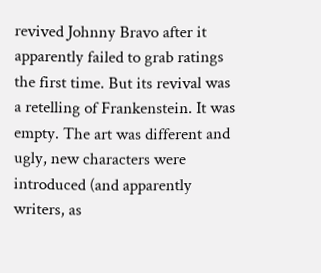revived Johnny Bravo after it apparently failed to grab ratings the first time. But its revival was a retelling of Frankenstein. It was empty. The art was different and ugly, new characters were introduced (and apparently writers, as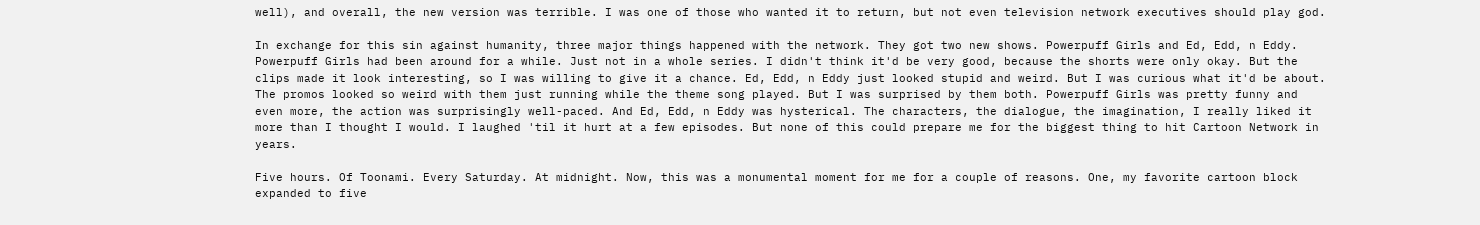well), and overall, the new version was terrible. I was one of those who wanted it to return, but not even television network executives should play god.

In exchange for this sin against humanity, three major things happened with the network. They got two new shows. Powerpuff Girls and Ed, Edd, n Eddy. Powerpuff Girls had been around for a while. Just not in a whole series. I didn't think it'd be very good, because the shorts were only okay. But the clips made it look interesting, so I was willing to give it a chance. Ed, Edd, n Eddy just looked stupid and weird. But I was curious what it'd be about. The promos looked so weird with them just running while the theme song played. But I was surprised by them both. Powerpuff Girls was pretty funny and even more, the action was surprisingly well-paced. And Ed, Edd, n Eddy was hysterical. The characters, the dialogue, the imagination, I really liked it more than I thought I would. I laughed 'til it hurt at a few episodes. But none of this could prepare me for the biggest thing to hit Cartoon Network in years.

Five hours. Of Toonami. Every Saturday. At midnight. Now, this was a monumental moment for me for a couple of reasons. One, my favorite cartoon block expanded to five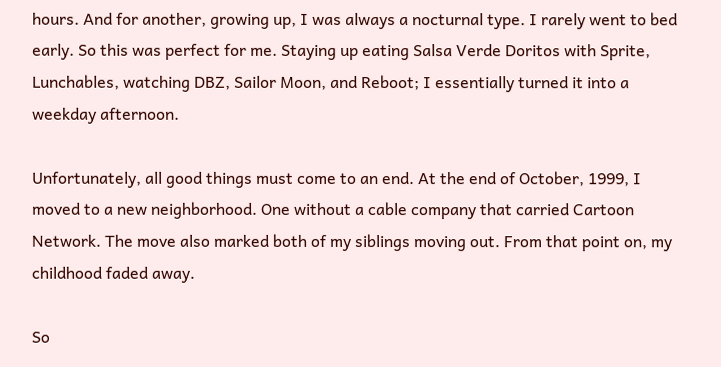hours. And for another, growing up, I was always a nocturnal type. I rarely went to bed early. So this was perfect for me. Staying up eating Salsa Verde Doritos with Sprite, Lunchables, watching DBZ, Sailor Moon, and Reboot; I essentially turned it into a weekday afternoon.

Unfortunately, all good things must come to an end. At the end of October, 1999, I moved to a new neighborhood. One without a cable company that carried Cartoon Network. The move also marked both of my siblings moving out. From that point on, my childhood faded away.

So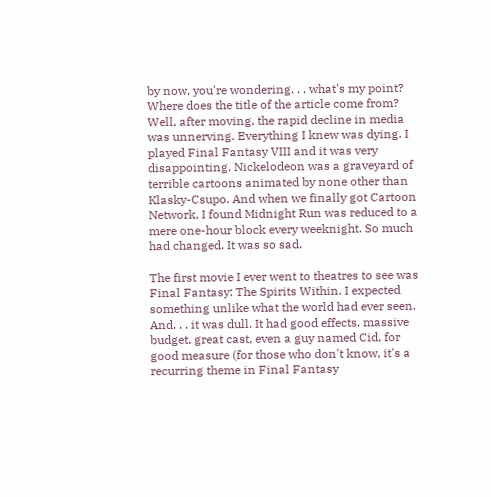by now, you're wondering. . . what's my point? Where does the title of the article come from? Well, after moving, the rapid decline in media was unnerving. Everything I knew was dying. I played Final Fantasy VIII and it was very disappointing. Nickelodeon was a graveyard of terrible cartoons animated by none other than Klasky-Csupo. And when we finally got Cartoon Network, I found Midnight Run was reduced to a mere one-hour block every weeknight. So much had changed. It was so sad.

The first movie I ever went to theatres to see was Final Fantasy: The Spirits Within. I expected something unlike what the world had ever seen. And. . . it was dull. It had good effects, massive budget, great cast, even a guy named Cid, for good measure (for those who don't know, it's a recurring theme in Final Fantasy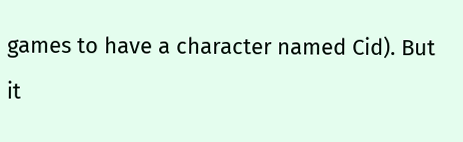games to have a character named Cid). But it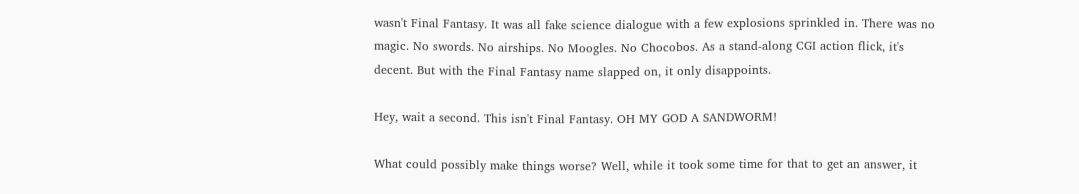wasn't Final Fantasy. It was all fake science dialogue with a few explosions sprinkled in. There was no magic. No swords. No airships. No Moogles. No Chocobos. As a stand-along CGI action flick, it's decent. But with the Final Fantasy name slapped on, it only disappoints.

Hey, wait a second. This isn't Final Fantasy. OH MY GOD A SANDWORM!

What could possibly make things worse? Well, while it took some time for that to get an answer, it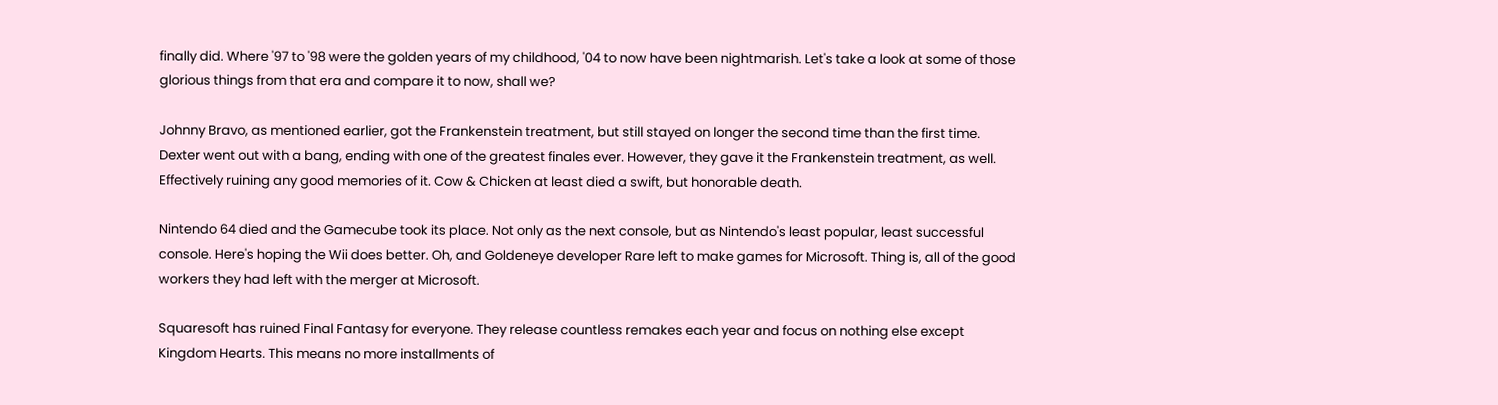finally did. Where '97 to '98 were the golden years of my childhood, '04 to now have been nightmarish. Let's take a look at some of those glorious things from that era and compare it to now, shall we?

Johnny Bravo, as mentioned earlier, got the Frankenstein treatment, but still stayed on longer the second time than the first time. Dexter went out with a bang, ending with one of the greatest finales ever. However, they gave it the Frankenstein treatment, as well. Effectively ruining any good memories of it. Cow & Chicken at least died a swift, but honorable death.

Nintendo 64 died and the Gamecube took its place. Not only as the next console, but as Nintendo's least popular, least successful console. Here's hoping the Wii does better. Oh, and Goldeneye developer Rare left to make games for Microsoft. Thing is, all of the good workers they had left with the merger at Microsoft.

Squaresoft has ruined Final Fantasy for everyone. They release countless remakes each year and focus on nothing else except Kingdom Hearts. This means no more installments of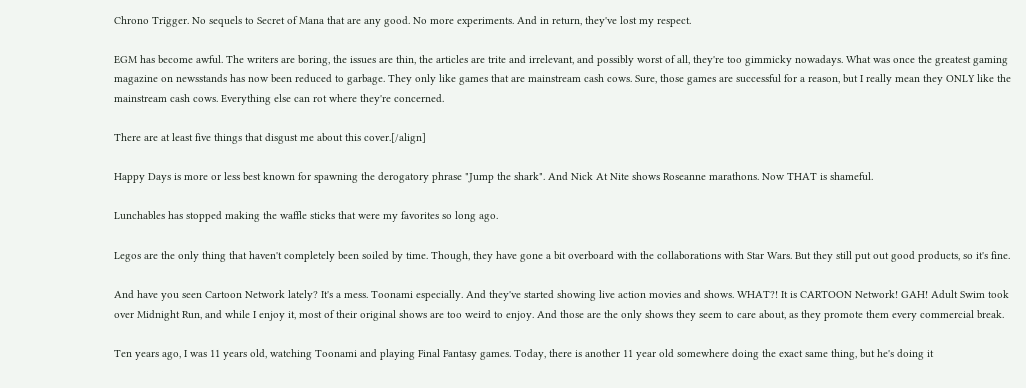Chrono Trigger. No sequels to Secret of Mana that are any good. No more experiments. And in return, they've lost my respect.

EGM has become awful. The writers are boring, the issues are thin, the articles are trite and irrelevant, and possibly worst of all, they're too gimmicky nowadays. What was once the greatest gaming magazine on newsstands has now been reduced to garbage. They only like games that are mainstream cash cows. Sure, those games are successful for a reason, but I really mean they ONLY like the mainstream cash cows. Everything else can rot where they're concerned.

There are at least five things that disgust me about this cover.[/align]

Happy Days is more or less best known for spawning the derogatory phrase "Jump the shark". And Nick At Nite shows Roseanne marathons. Now THAT is shameful.

Lunchables has stopped making the waffle sticks that were my favorites so long ago.

Legos are the only thing that haven't completely been soiled by time. Though, they have gone a bit overboard with the collaborations with Star Wars. But they still put out good products, so it's fine.

And have you seen Cartoon Network lately? It's a mess. Toonami especially. And they've started showing live action movies and shows. WHAT?! It is CARTOON Network! GAH! Adult Swim took over Midnight Run, and while I enjoy it, most of their original shows are too weird to enjoy. And those are the only shows they seem to care about, as they promote them every commercial break.

Ten years ago, I was 11 years old, watching Toonami and playing Final Fantasy games. Today, there is another 11 year old somewhere doing the exact same thing, but he's doing it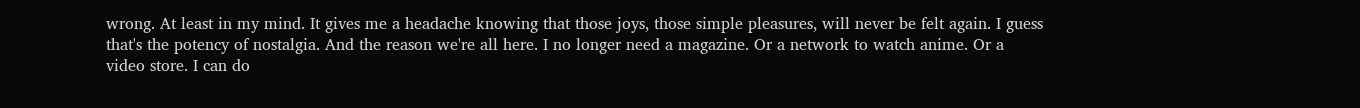wrong. At least in my mind. It gives me a headache knowing that those joys, those simple pleasures, will never be felt again. I guess that's the potency of nostalgia. And the reason we're all here. I no longer need a magazine. Or a network to watch anime. Or a video store. I can do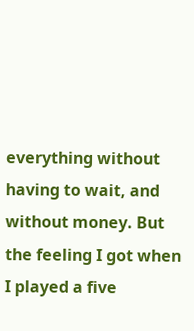everything without having to wait, and without money. But the feeling I got when I played a five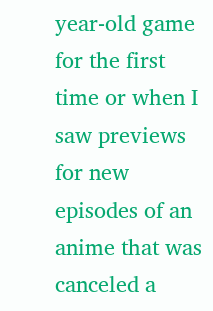year-old game for the first time or when I saw previews for new episodes of an anime that was canceled a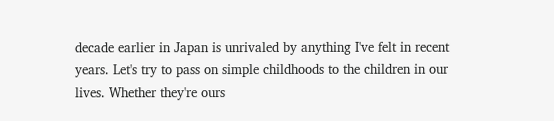decade earlier in Japan is unrivaled by anything I've felt in recent years. Let's try to pass on simple childhoods to the children in our lives. Whether they're ours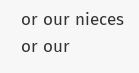or our nieces or our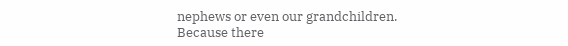nephews or even our grandchildren. Because there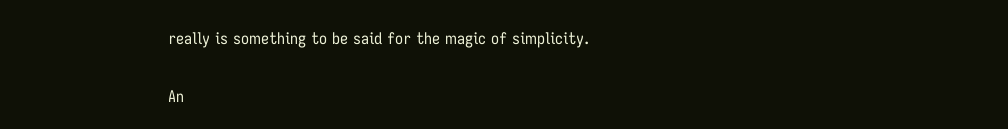really is something to be said for the magic of simplicity.

An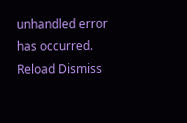unhandled error has occurred. Reload Dismiss